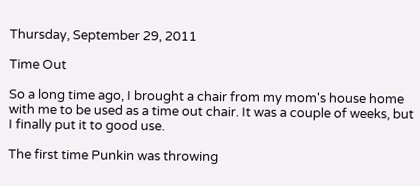Thursday, September 29, 2011

Time Out

So a long time ago, I brought a chair from my mom's house home with me to be used as a time out chair. It was a couple of weeks, but I finally put it to good use.

The first time Punkin was throwing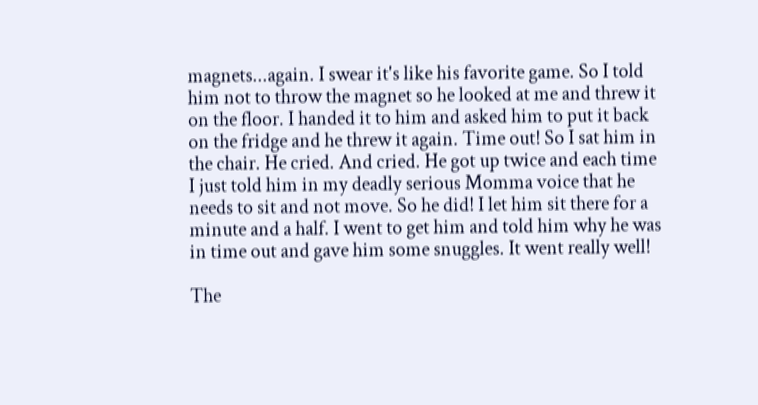magnets...again. I swear it's like his favorite game. So I told him not to throw the magnet so he looked at me and threw it on the floor. I handed it to him and asked him to put it back on the fridge and he threw it again. Time out! So I sat him in the chair. He cried. And cried. He got up twice and each time I just told him in my deadly serious Momma voice that he needs to sit and not move. So he did! I let him sit there for a minute and a half. I went to get him and told him why he was in time out and gave him some snuggles. It went really well!

The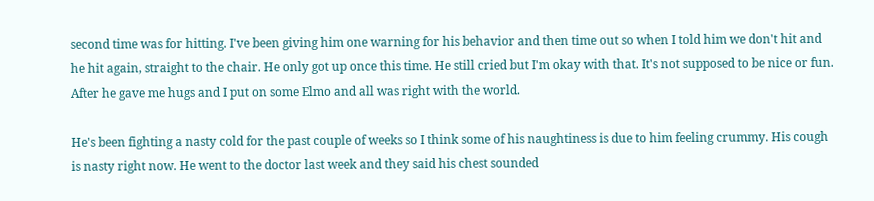second time was for hitting. I've been giving him one warning for his behavior and then time out so when I told him we don't hit and he hit again, straight to the chair. He only got up once this time. He still cried but I'm okay with that. It's not supposed to be nice or fun. After he gave me hugs and I put on some Elmo and all was right with the world.

He's been fighting a nasty cold for the past couple of weeks so I think some of his naughtiness is due to him feeling crummy. His cough is nasty right now. He went to the doctor last week and they said his chest sounded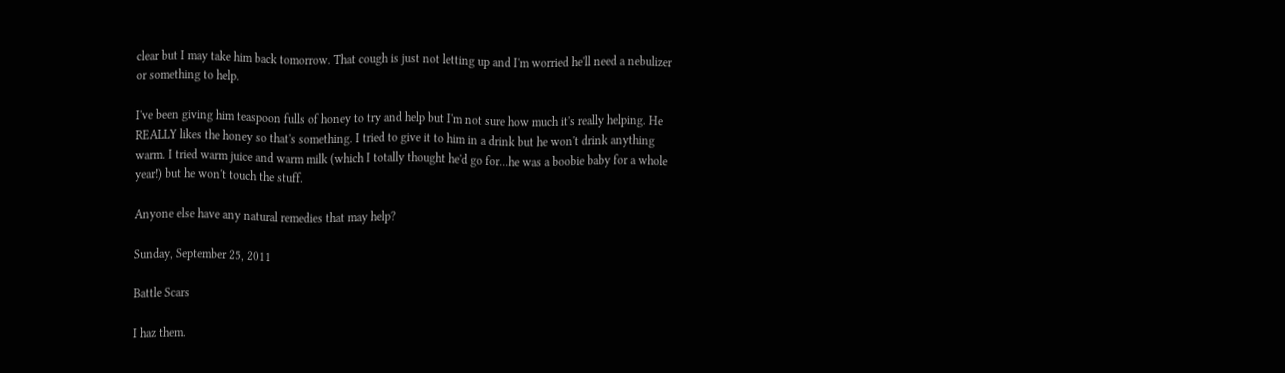clear but I may take him back tomorrow. That cough is just not letting up and I'm worried he'll need a nebulizer or something to help.

I've been giving him teaspoon fulls of honey to try and help but I'm not sure how much it's really helping. He REALLY likes the honey so that's something. I tried to give it to him in a drink but he won't drink anything warm. I tried warm juice and warm milk (which I totally thought he'd go for...he was a boobie baby for a whole year!) but he won't touch the stuff.

Anyone else have any natural remedies that may help?

Sunday, September 25, 2011

Battle Scars

I haz them.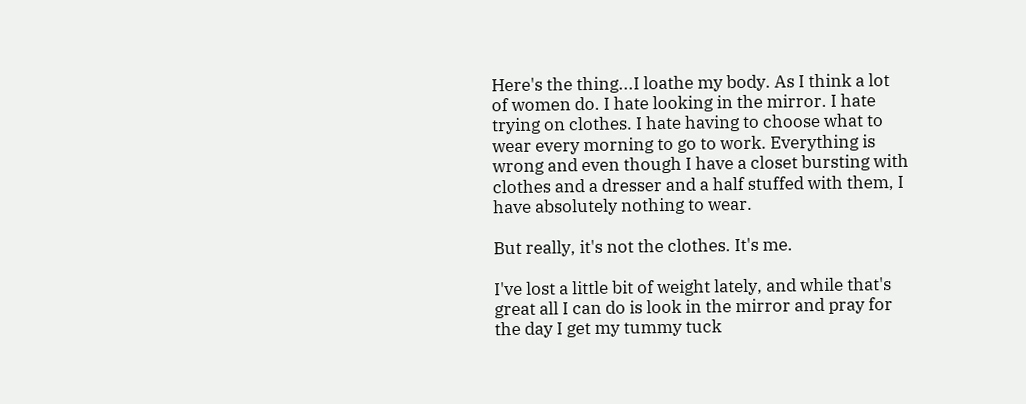Here's the thing...I loathe my body. As I think a lot of women do. I hate looking in the mirror. I hate trying on clothes. I hate having to choose what to wear every morning to go to work. Everything is wrong and even though I have a closet bursting with clothes and a dresser and a half stuffed with them, I have absolutely nothing to wear.

But really, it's not the clothes. It's me.

I've lost a little bit of weight lately, and while that's great all I can do is look in the mirror and pray for the day I get my tummy tuck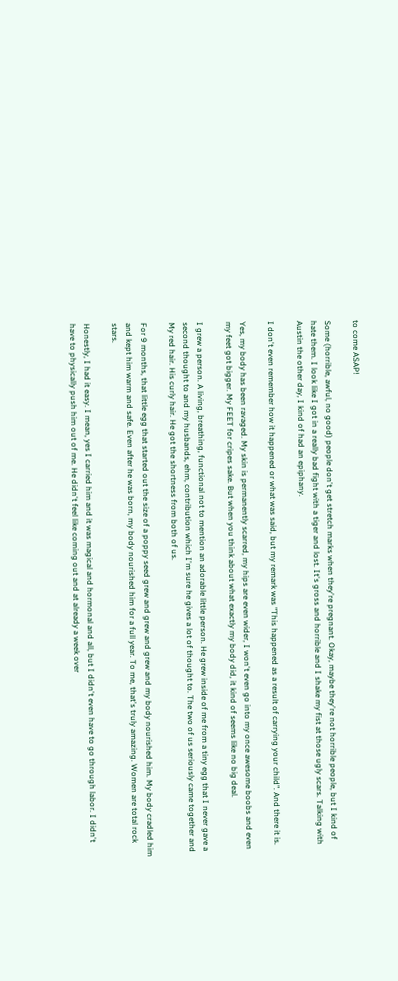to come ASAP!

Some (horrible, awful, no good) people don't get stretch marks when they're pregnant. Okay, maybe they're not horrible people, but I kind of hate them. I look like I got in a really bad fight with a tiger and lost. It's gross and horrible and I shake my fist at those ugly scars. Talking with Austin the other day, I kind of had an epiphany.

I don't even remember how it happened or what was said, but my remark was "This happened as a result of carrying your child". And there it is.

Yes, my body has been ravaged. My skin is permanently scarred, my hips are even wider, I won't even go into my once awesome boobs and even my feet got bigger. My FEET for cripes sake. But when you think about what exactly my body did, it kind of seems like no big deal.

I grew a person. A living, breathing, functional not to mention an adorable little person. He grew inside of me from a tiny egg that I never gave a second thought to and my husbands, ehm, contribution which I'm sure he gives a lot of thought to. The two of us seriously came together and My red hair. His curly hair. He got the shortness from both of us.

For 9 months, that little egg that started out the size of a poppy seed grew and grew and grew and my body nourished him. My body cradled him and kept him warm and safe. Even after he was born, my body nourished him for a full year. To me, that's truly amazing. Women are total rock stars.

Honestly, I had it easy. I mean, yes I carried him and it was magical and hormonal and all, but I didn't even have to go through labor. I didn't have to physically push him out of me. He didn't feel like coming out and at already a week over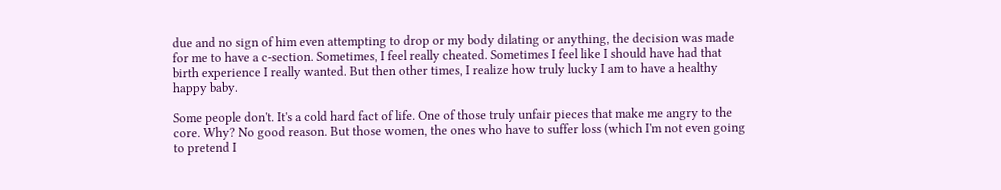due and no sign of him even attempting to drop or my body dilating or anything, the decision was made for me to have a c-section. Sometimes, I feel really cheated. Sometimes I feel like I should have had that birth experience I really wanted. But then other times, I realize how truly lucky I am to have a healthy happy baby.

Some people don't. It's a cold hard fact of life. One of those truly unfair pieces that make me angry to the core. Why? No good reason. But those women, the ones who have to suffer loss (which I'm not even going to pretend I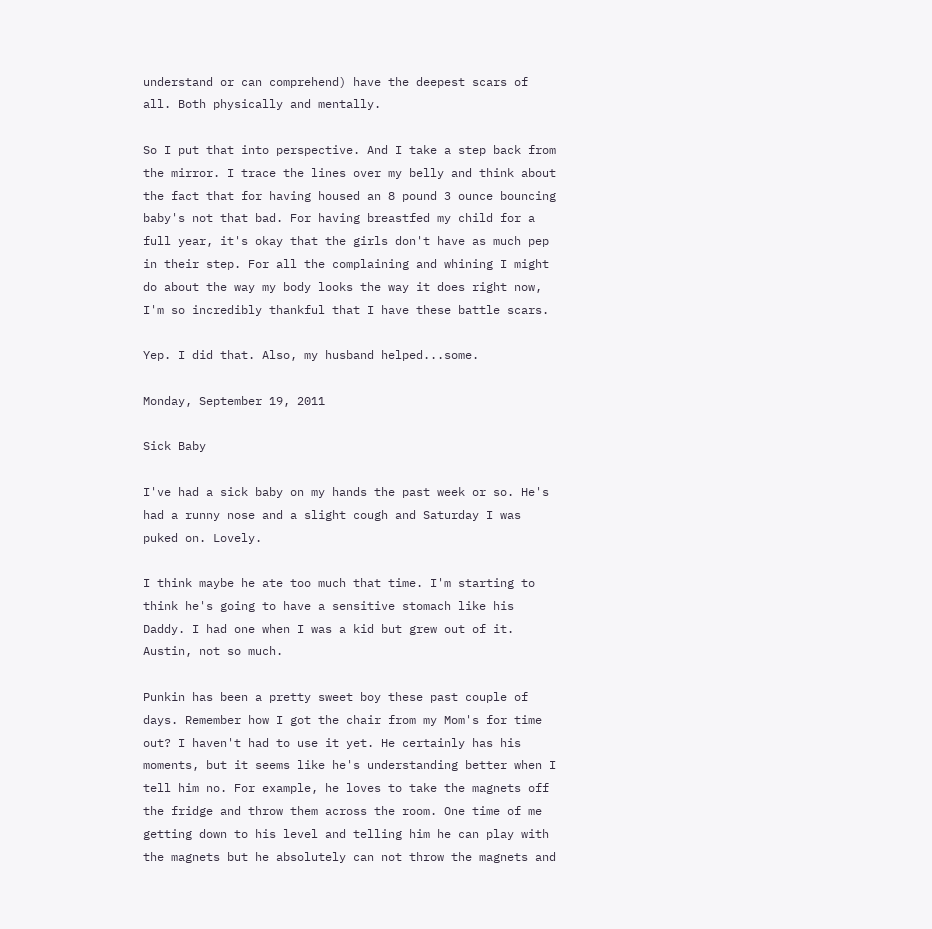understand or can comprehend) have the deepest scars of all. Both physically and mentally.

So I put that into perspective. And I take a step back from the mirror. I trace the lines over my belly and think about the fact that for having housed an 8 pound 3 ounce bouncing baby's not that bad. For having breastfed my child for a full year, it's okay that the girls don't have as much pep in their step. For all the complaining and whining I might do about the way my body looks the way it does right now, I'm so incredibly thankful that I have these battle scars.

Yep. I did that. Also, my husband helped...some.

Monday, September 19, 2011

Sick Baby

I've had a sick baby on my hands the past week or so. He's had a runny nose and a slight cough and Saturday I was puked on. Lovely.

I think maybe he ate too much that time. I'm starting to think he's going to have a sensitive stomach like his Daddy. I had one when I was a kid but grew out of it. Austin, not so much.

Punkin has been a pretty sweet boy these past couple of days. Remember how I got the chair from my Mom's for time out? I haven't had to use it yet. He certainly has his moments, but it seems like he's understanding better when I tell him no. For example, he loves to take the magnets off the fridge and throw them across the room. One time of me getting down to his level and telling him he can play with the magnets but he absolutely can not throw the magnets and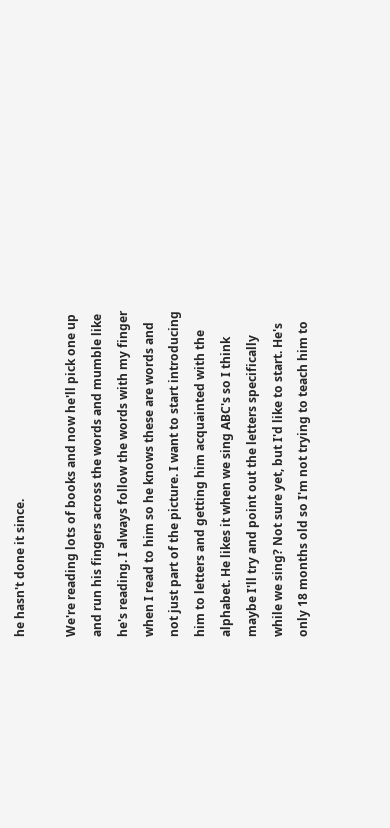he hasn't done it since.

We're reading lots of books and now he'll pick one up and run his fingers across the words and mumble like he's reading. I always follow the words with my finger when I read to him so he knows these are words and not just part of the picture. I want to start introducing him to letters and getting him acquainted with the alphabet. He likes it when we sing ABC's so I think maybe I'll try and point out the letters specifically while we sing? Not sure yet, but I'd like to start. He's only 18 months old so I'm not trying to teach him to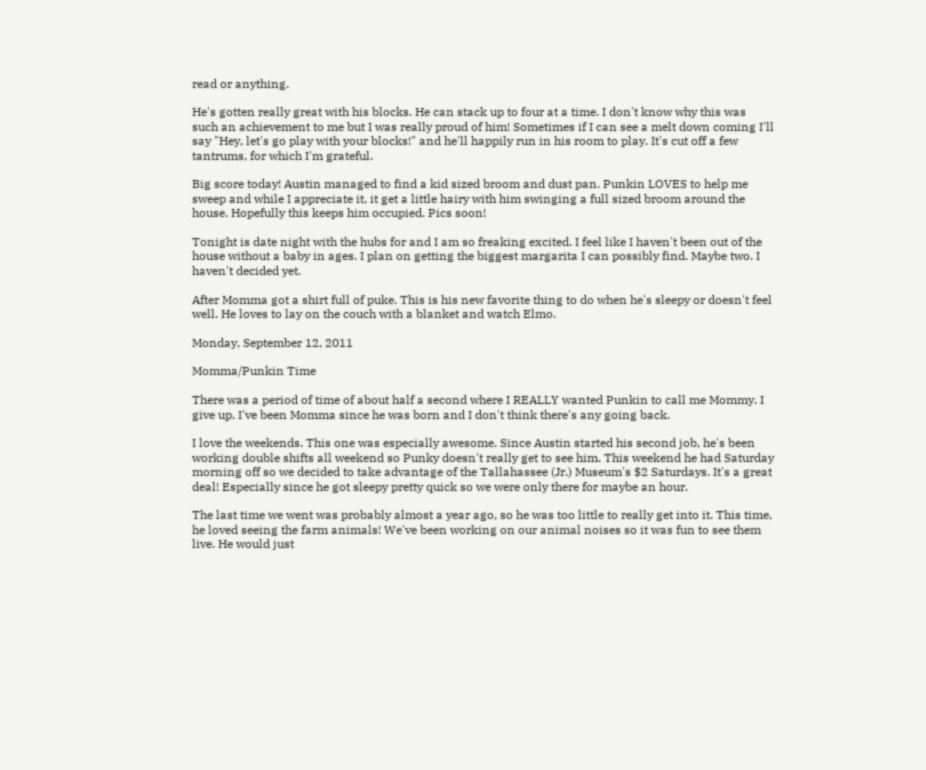read or anything.

He's gotten really great with his blocks. He can stack up to four at a time. I don't know why this was such an achievement to me but I was really proud of him! Sometimes if I can see a melt down coming I'll say "Hey, let's go play with your blocks!" and he'll happily run in his room to play. It's cut off a few tantrums, for which I'm grateful.

Big score today! Austin managed to find a kid sized broom and dust pan. Punkin LOVES to help me sweep and while I appreciate it, it get a little hairy with him swinging a full sized broom around the house. Hopefully this keeps him occupied. Pics soon!

Tonight is date night with the hubs for and I am so freaking excited. I feel like I haven't been out of the house without a baby in ages. I plan on getting the biggest margarita I can possibly find. Maybe two. I haven't decided yet.

After Momma got a shirt full of puke. This is his new favorite thing to do when he's sleepy or doesn't feel well. He loves to lay on the couch with a blanket and watch Elmo.

Monday, September 12, 2011

Momma/Punkin Time

There was a period of time of about half a second where I REALLY wanted Punkin to call me Mommy. I give up. I've been Momma since he was born and I don't think there's any going back.

I love the weekends. This one was especially awesome. Since Austin started his second job, he's been working double shifts all weekend so Punky doesn't really get to see him. This weekend he had Saturday morning off so we decided to take advantage of the Tallahassee (Jr.) Museum's $2 Saturdays. It's a great deal! Especially since he got sleepy pretty quick so we were only there for maybe an hour.

The last time we went was probably almost a year ago, so he was too little to really get into it. This time, he loved seeing the farm animals! We've been working on our animal noises so it was fun to see them live. He would just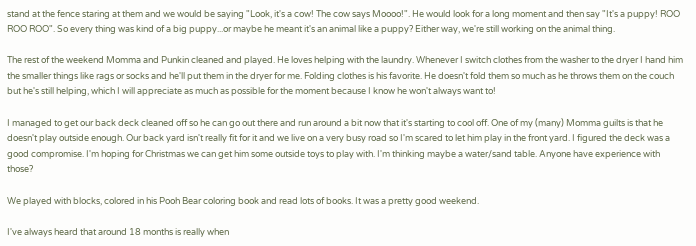stand at the fence staring at them and we would be saying "Look, it's a cow! The cow says Moooo!". He would look for a long moment and then say "It's a puppy! ROO ROO ROO". So every thing was kind of a big puppy...or maybe he meant it's an animal like a puppy? Either way, we're still working on the animal thing.

The rest of the weekend Momma and Punkin cleaned and played. He loves helping with the laundry. Whenever I switch clothes from the washer to the dryer I hand him the smaller things like rags or socks and he'll put them in the dryer for me. Folding clothes is his favorite. He doesn't fold them so much as he throws them on the couch but he's still helping, which I will appreciate as much as possible for the moment because I know he won't always want to!

I managed to get our back deck cleaned off so he can go out there and run around a bit now that it's starting to cool off. One of my (many) Momma guilts is that he doesn't play outside enough. Our back yard isn't really fit for it and we live on a very busy road so I'm scared to let him play in the front yard. I figured the deck was a good compromise. I'm hoping for Christmas we can get him some outside toys to play with. I'm thinking maybe a water/sand table. Anyone have experience with those?

We played with blocks, colored in his Pooh Bear coloring book and read lots of books. It was a pretty good weekend.

I've always heard that around 18 months is really when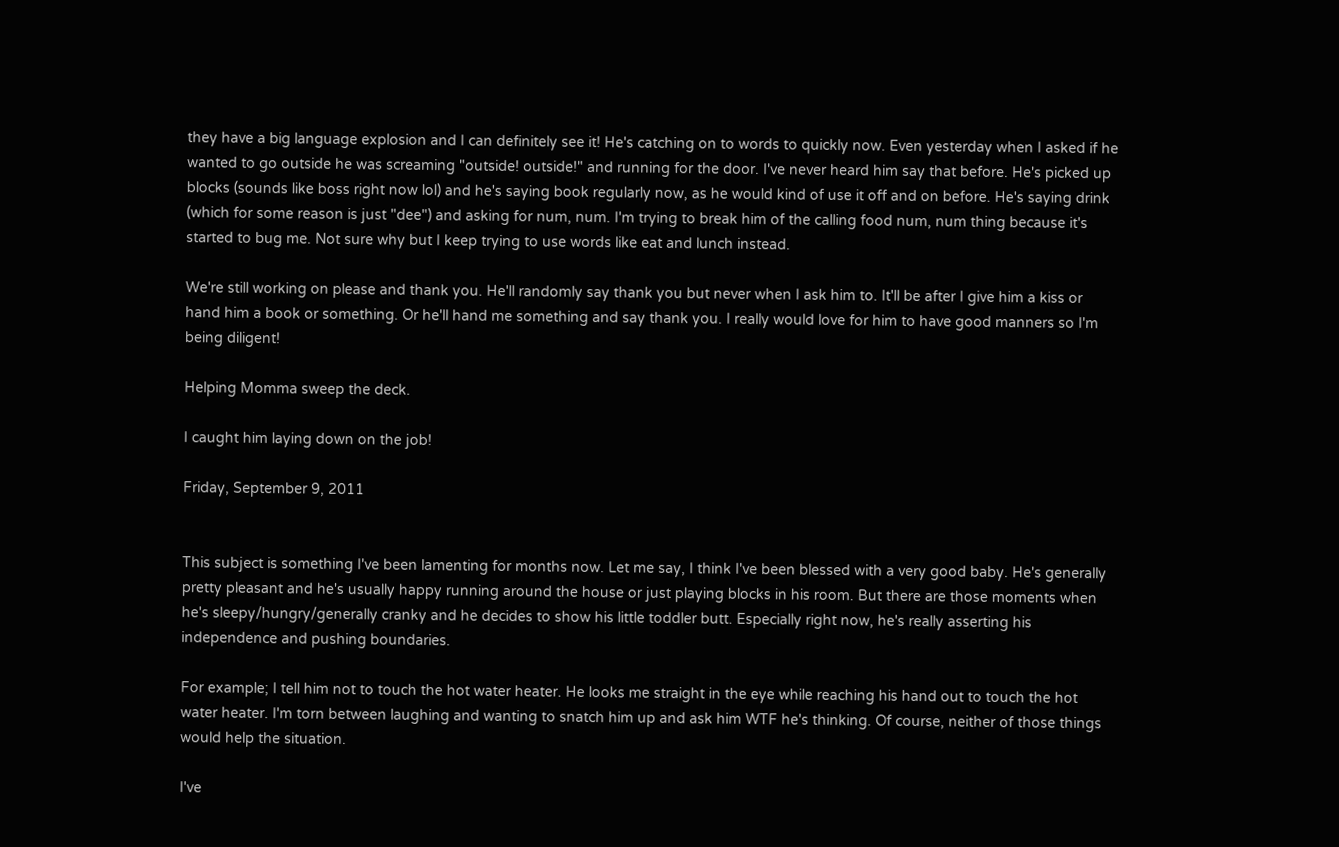they have a big language explosion and I can definitely see it! He's catching on to words to quickly now. Even yesterday when I asked if he wanted to go outside he was screaming "outside! outside!" and running for the door. I've never heard him say that before. He's picked up blocks (sounds like boss right now lol) and he's saying book regularly now, as he would kind of use it off and on before. He's saying drink (which for some reason is just "dee") and asking for num, num. I'm trying to break him of the calling food num, num thing because it's started to bug me. Not sure why but I keep trying to use words like eat and lunch instead.

We're still working on please and thank you. He'll randomly say thank you but never when I ask him to. It'll be after I give him a kiss or hand him a book or something. Or he'll hand me something and say thank you. I really would love for him to have good manners so I'm being diligent!

Helping Momma sweep the deck.

I caught him laying down on the job!

Friday, September 9, 2011


This subject is something I've been lamenting for months now. Let me say, I think I've been blessed with a very good baby. He's generally pretty pleasant and he's usually happy running around the house or just playing blocks in his room. But there are those moments when he's sleepy/hungry/generally cranky and he decides to show his little toddler butt. Especially right now, he's really asserting his independence and pushing boundaries.

For example; I tell him not to touch the hot water heater. He looks me straight in the eye while reaching his hand out to touch the hot water heater. I'm torn between laughing and wanting to snatch him up and ask him WTF he's thinking. Of course, neither of those things would help the situation.

I've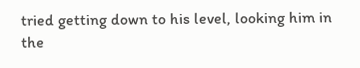tried getting down to his level, looking him in the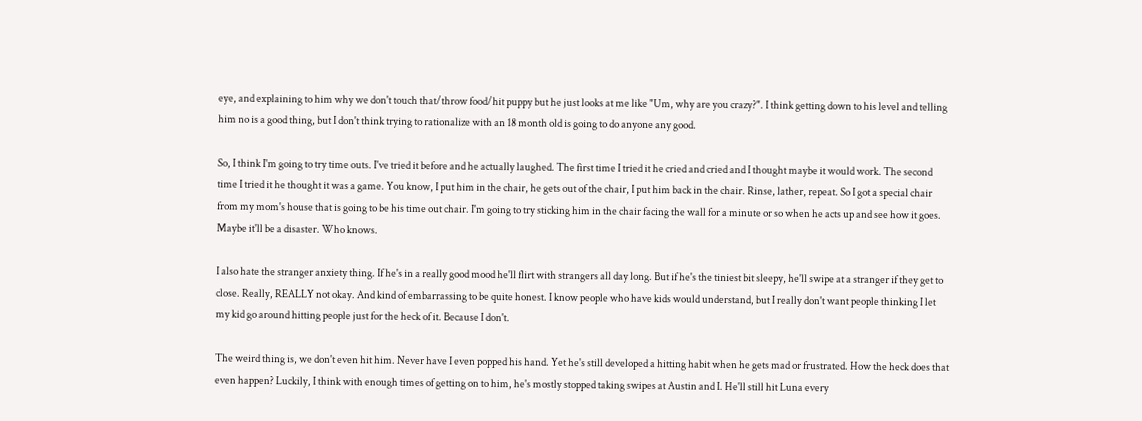eye, and explaining to him why we don't touch that/throw food/hit puppy but he just looks at me like "Um, why are you crazy?". I think getting down to his level and telling him no is a good thing, but I don't think trying to rationalize with an 18 month old is going to do anyone any good.

So, I think I'm going to try time outs. I've tried it before and he actually laughed. The first time I tried it he cried and cried and I thought maybe it would work. The second time I tried it he thought it was a game. You know, I put him in the chair, he gets out of the chair, I put him back in the chair. Rinse, lather, repeat. So I got a special chair from my mom's house that is going to be his time out chair. I'm going to try sticking him in the chair facing the wall for a minute or so when he acts up and see how it goes. Maybe it'll be a disaster. Who knows.

I also hate the stranger anxiety thing. If he's in a really good mood he'll flirt with strangers all day long. But if he's the tiniest bit sleepy, he'll swipe at a stranger if they get to close. Really, REALLY not okay. And kind of embarrassing to be quite honest. I know people who have kids would understand, but I really don't want people thinking I let my kid go around hitting people just for the heck of it. Because I don't.

The weird thing is, we don't even hit him. Never have I even popped his hand. Yet he's still developed a hitting habit when he gets mad or frustrated. How the heck does that even happen? Luckily, I think with enough times of getting on to him, he's mostly stopped taking swipes at Austin and I. He'll still hit Luna every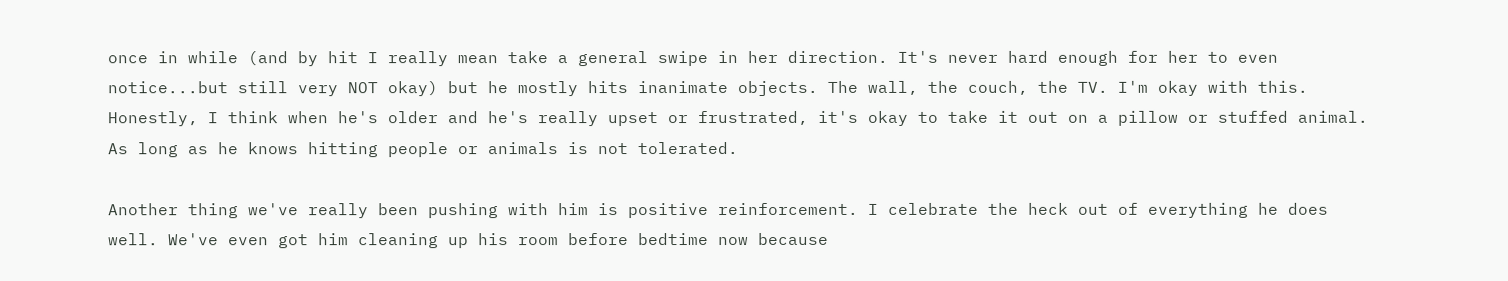once in while (and by hit I really mean take a general swipe in her direction. It's never hard enough for her to even notice...but still very NOT okay) but he mostly hits inanimate objects. The wall, the couch, the TV. I'm okay with this. Honestly, I think when he's older and he's really upset or frustrated, it's okay to take it out on a pillow or stuffed animal. As long as he knows hitting people or animals is not tolerated.

Another thing we've really been pushing with him is positive reinforcement. I celebrate the heck out of everything he does well. We've even got him cleaning up his room before bedtime now because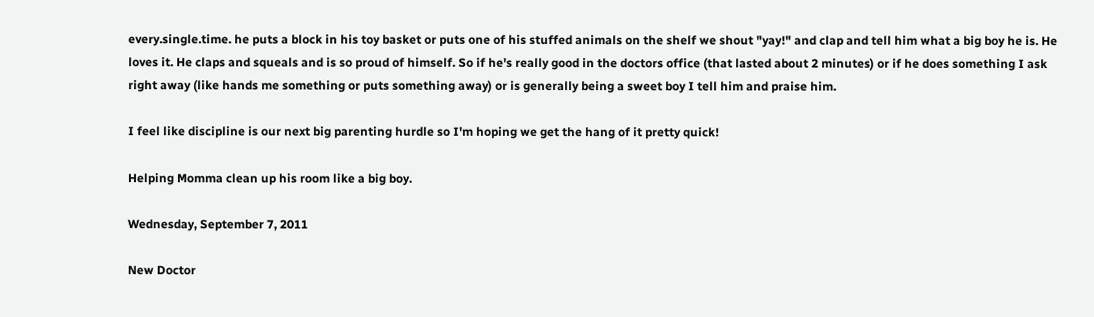every.single.time. he puts a block in his toy basket or puts one of his stuffed animals on the shelf we shout "yay!" and clap and tell him what a big boy he is. He loves it. He claps and squeals and is so proud of himself. So if he's really good in the doctors office (that lasted about 2 minutes) or if he does something I ask right away (like hands me something or puts something away) or is generally being a sweet boy I tell him and praise him.

I feel like discipline is our next big parenting hurdle so I'm hoping we get the hang of it pretty quick!

Helping Momma clean up his room like a big boy.

Wednesday, September 7, 2011

New Doctor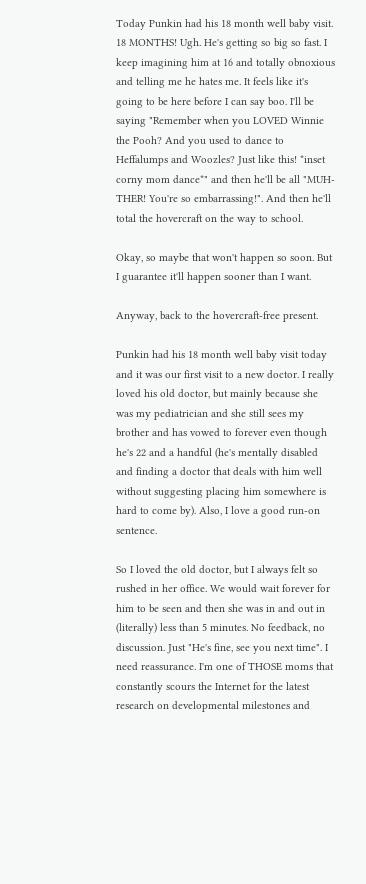Today Punkin had his 18 month well baby visit. 18 MONTHS! Ugh. He's getting so big so fast. I keep imagining him at 16 and totally obnoxious and telling me he hates me. It feels like it's going to be here before I can say boo. I'll be saying "Remember when you LOVED Winnie the Pooh? And you used to dance to Heffalumps and Woozles? Just like this! *inset corny mom dance*" and then he'll be all "MUH-THER! You're so embarrassing!". And then he'll total the hovercraft on the way to school.

Okay, so maybe that won't happen so soon. But I guarantee it'll happen sooner than I want.

Anyway, back to the hovercraft-free present.

Punkin had his 18 month well baby visit today and it was our first visit to a new doctor. I really loved his old doctor, but mainly because she was my pediatrician and she still sees my brother and has vowed to forever even though he's 22 and a handful (he's mentally disabled and finding a doctor that deals with him well without suggesting placing him somewhere is hard to come by). Also, I love a good run-on sentence.

So I loved the old doctor, but I always felt so rushed in her office. We would wait forever for him to be seen and then she was in and out in (literally) less than 5 minutes. No feedback, no discussion. Just "He's fine, see you next time". I need reassurance. I'm one of THOSE moms that constantly scours the Internet for the latest research on developmental milestones and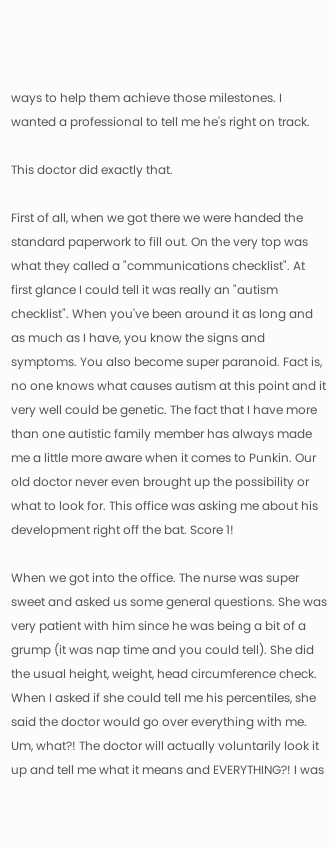ways to help them achieve those milestones. I wanted a professional to tell me he's right on track.

This doctor did exactly that.

First of all, when we got there we were handed the standard paperwork to fill out. On the very top was what they called a "communications checklist". At first glance I could tell it was really an "autism checklist". When you've been around it as long and as much as I have, you know the signs and symptoms. You also become super paranoid. Fact is, no one knows what causes autism at this point and it very well could be genetic. The fact that I have more than one autistic family member has always made me a little more aware when it comes to Punkin. Our old doctor never even brought up the possibility or what to look for. This office was asking me about his development right off the bat. Score 1!

When we got into the office. The nurse was super sweet and asked us some general questions. She was very patient with him since he was being a bit of a grump (it was nap time and you could tell). She did the usual height, weight, head circumference check. When I asked if she could tell me his percentiles, she said the doctor would go over everything with me. Um, what?! The doctor will actually voluntarily look it up and tell me what it means and EVERYTHING?! I was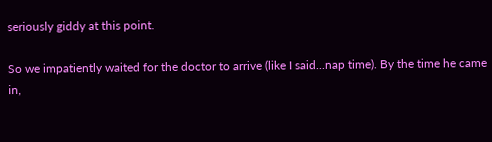seriously giddy at this point.

So we impatiently waited for the doctor to arrive (like I said...nap time). By the time he came in,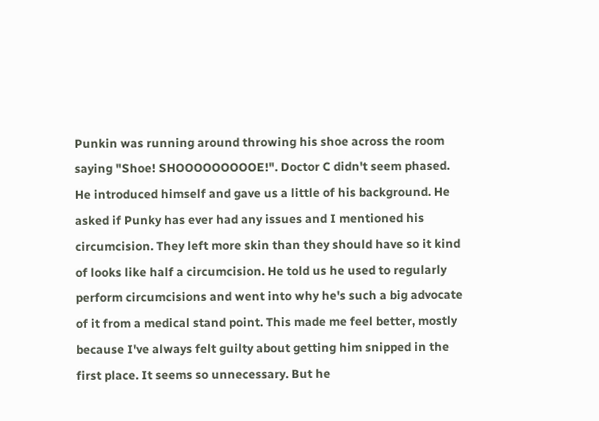Punkin was running around throwing his shoe across the room saying "Shoe! SHOOOOOOOOOE!". Doctor C didn't seem phased. He introduced himself and gave us a little of his background. He asked if Punky has ever had any issues and I mentioned his circumcision. They left more skin than they should have so it kind of looks like half a circumcision. He told us he used to regularly perform circumcisions and went into why he's such a big advocate of it from a medical stand point. This made me feel better, mostly because I've always felt guilty about getting him snipped in the first place. It seems so unnecessary. But he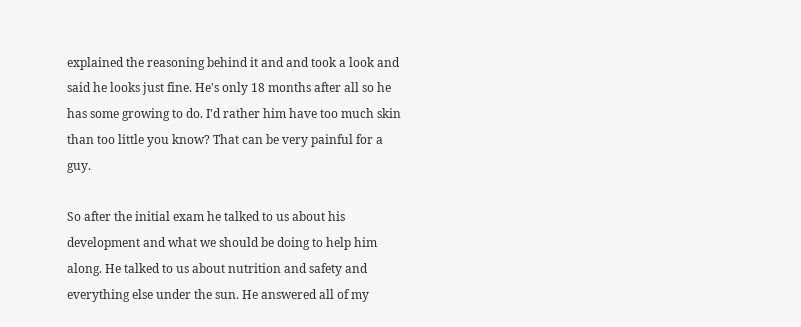explained the reasoning behind it and and took a look and said he looks just fine. He's only 18 months after all so he has some growing to do. I'd rather him have too much skin than too little you know? That can be very painful for a guy.

So after the initial exam he talked to us about his development and what we should be doing to help him along. He talked to us about nutrition and safety and everything else under the sun. He answered all of my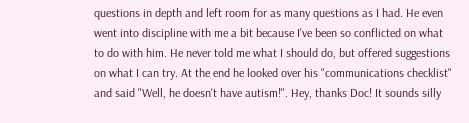questions in depth and left room for as many questions as I had. He even went into discipline with me a bit because I've been so conflicted on what to do with him. He never told me what I should do, but offered suggestions on what I can try. At the end he looked over his "communications checklist" and said "Well, he doesn't have autism!". Hey, thanks Doc! It sounds silly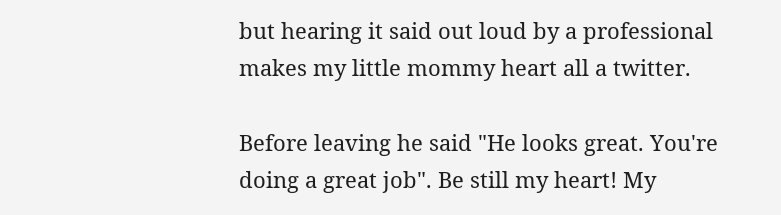but hearing it said out loud by a professional makes my little mommy heart all a twitter.

Before leaving he said "He looks great. You're doing a great job". Be still my heart! My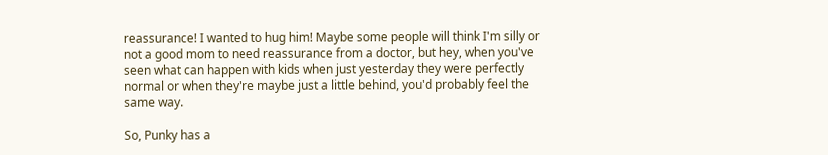reassurance! I wanted to hug him! Maybe some people will think I'm silly or not a good mom to need reassurance from a doctor, but hey, when you've seen what can happen with kids when just yesterday they were perfectly normal or when they're maybe just a little behind, you'd probably feel the same way.

So, Punky has a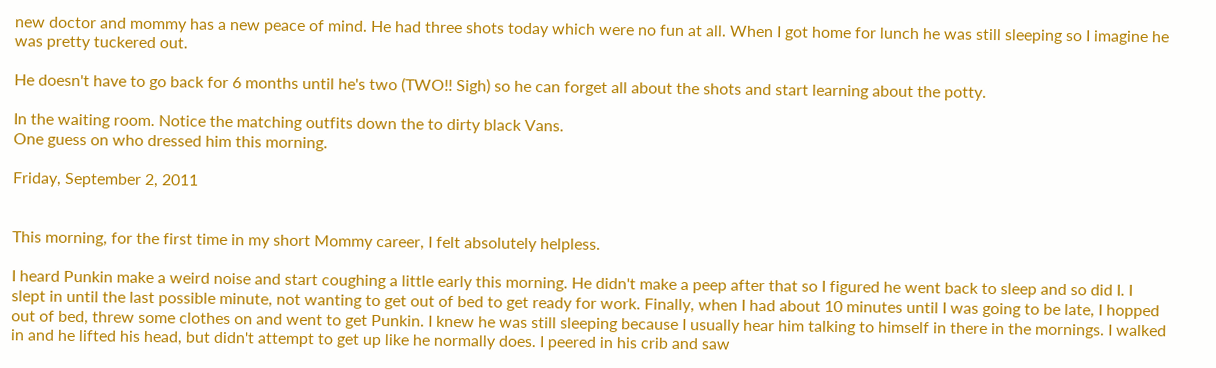new doctor and mommy has a new peace of mind. He had three shots today which were no fun at all. When I got home for lunch he was still sleeping so I imagine he was pretty tuckered out.

He doesn't have to go back for 6 months until he's two (TWO!! Sigh) so he can forget all about the shots and start learning about the potty.

In the waiting room. Notice the matching outfits down the to dirty black Vans.
One guess on who dressed him this morning.

Friday, September 2, 2011


This morning, for the first time in my short Mommy career, I felt absolutely helpless.

I heard Punkin make a weird noise and start coughing a little early this morning. He didn't make a peep after that so I figured he went back to sleep and so did I. I slept in until the last possible minute, not wanting to get out of bed to get ready for work. Finally, when I had about 10 minutes until I was going to be late, I hopped out of bed, threw some clothes on and went to get Punkin. I knew he was still sleeping because I usually hear him talking to himself in there in the mornings. I walked in and he lifted his head, but didn't attempt to get up like he normally does. I peered in his crib and saw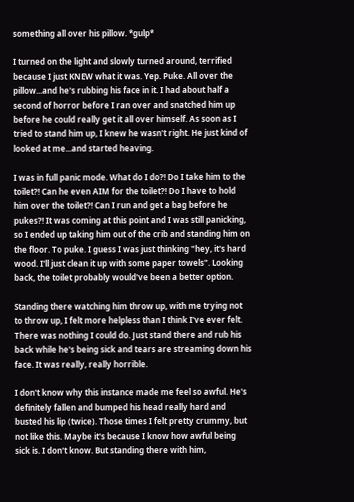something all over his pillow. *gulp*

I turned on the light and slowly turned around, terrified because I just KNEW what it was. Yep. Puke. All over the pillow...and he's rubbing his face in it. I had about half a second of horror before I ran over and snatched him up before he could really get it all over himself. As soon as I tried to stand him up, I knew he wasn't right. He just kind of looked at me...and started heaving.

I was in full panic mode. What do I do?! Do I take him to the toilet?! Can he even AIM for the toilet?! Do I have to hold him over the toilet?! Can I run and get a bag before he pukes?! It was coming at this point and I was still panicking, so I ended up taking him out of the crib and standing him on the floor. To puke. I guess I was just thinking "hey, it's hard wood. I'll just clean it up with some paper towels". Looking back, the toilet probably would've been a better option.

Standing there watching him throw up, with me trying not to throw up, I felt more helpless than I think I've ever felt. There was nothing I could do. Just stand there and rub his back while he's being sick and tears are streaming down his face. It was really, really horrible.

I don't know why this instance made me feel so awful. He's definitely fallen and bumped his head really hard and busted his lip (twice). Those times I felt pretty crummy, but not like this. Maybe it's because I know how awful being sick is. I don't know. But standing there with him,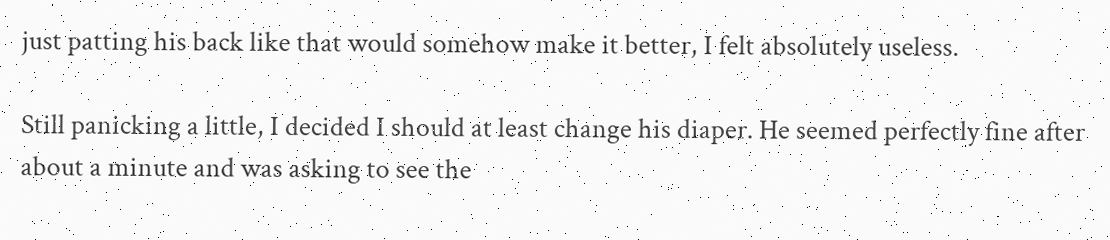just patting his back like that would somehow make it better, I felt absolutely useless.

Still panicking a little, I decided I should at least change his diaper. He seemed perfectly fine after about a minute and was asking to see the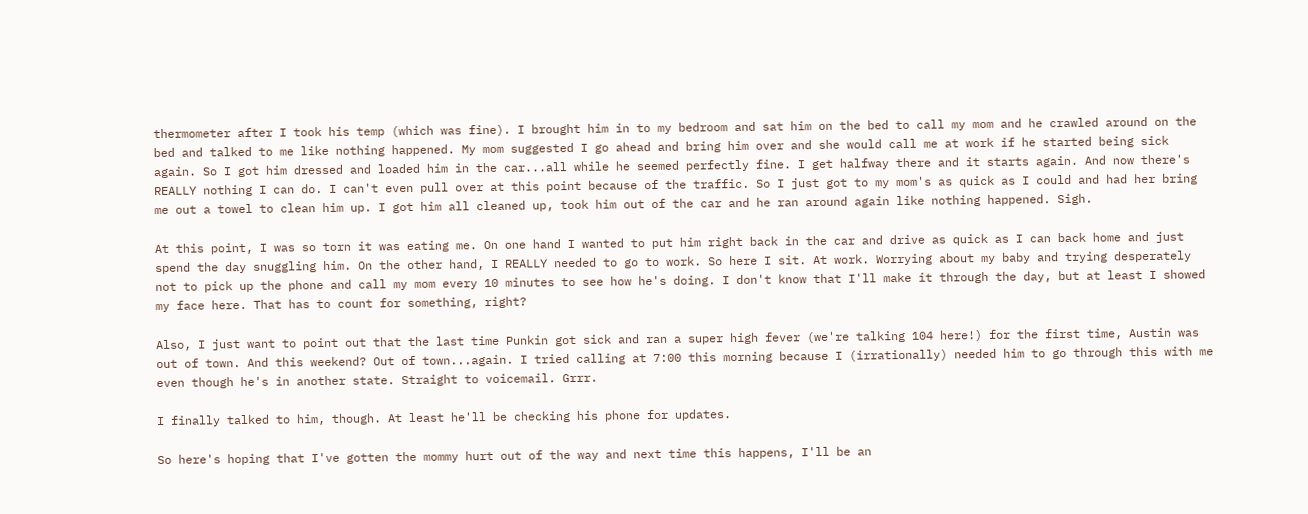thermometer after I took his temp (which was fine). I brought him in to my bedroom and sat him on the bed to call my mom and he crawled around on the bed and talked to me like nothing happened. My mom suggested I go ahead and bring him over and she would call me at work if he started being sick again. So I got him dressed and loaded him in the car...all while he seemed perfectly fine. I get halfway there and it starts again. And now there's REALLY nothing I can do. I can't even pull over at this point because of the traffic. So I just got to my mom's as quick as I could and had her bring me out a towel to clean him up. I got him all cleaned up, took him out of the car and he ran around again like nothing happened. Sigh.

At this point, I was so torn it was eating me. On one hand I wanted to put him right back in the car and drive as quick as I can back home and just spend the day snuggling him. On the other hand, I REALLY needed to go to work. So here I sit. At work. Worrying about my baby and trying desperately not to pick up the phone and call my mom every 10 minutes to see how he's doing. I don't know that I'll make it through the day, but at least I showed my face here. That has to count for something, right?

Also, I just want to point out that the last time Punkin got sick and ran a super high fever (we're talking 104 here!) for the first time, Austin was out of town. And this weekend? Out of town...again. I tried calling at 7:00 this morning because I (irrationally) needed him to go through this with me even though he's in another state. Straight to voicemail. Grrr.

I finally talked to him, though. At least he'll be checking his phone for updates.

So here's hoping that I've gotten the mommy hurt out of the way and next time this happens, I'll be an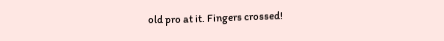old pro at it. Fingers crossed!